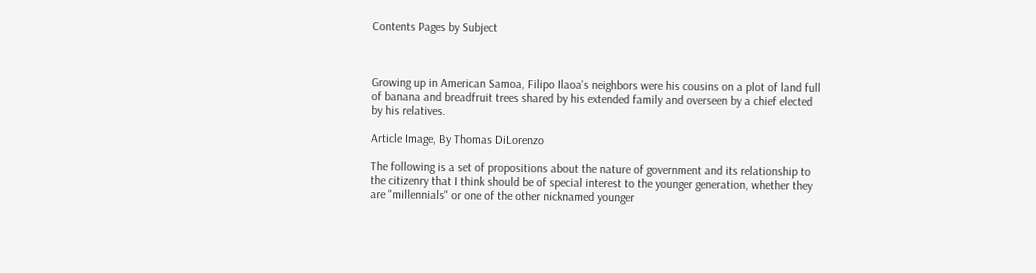Contents Pages by Subject



Growing up in American Samoa, Filipo Ilaoa's neighbors were his cousins on a plot of land full of banana and breadfruit trees shared by his extended family and overseen by a chief elected by his relatives.

Article Image, By Thomas DiLorenzo

The following is a set of propositions about the nature of government and its relationship to the citizenry that I think should be of special interest to the younger generation, whether they are "millennials" or one of the other nicknamed younger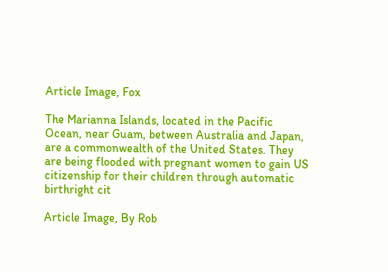Article Image, Fox

The Marianna Islands, located in the Pacific Ocean, near Guam, between Australia and Japan, are a commonwealth of the United States. They are being flooded with pregnant women to gain US citizenship for their children through automatic birthright cit

Article Image, By Rob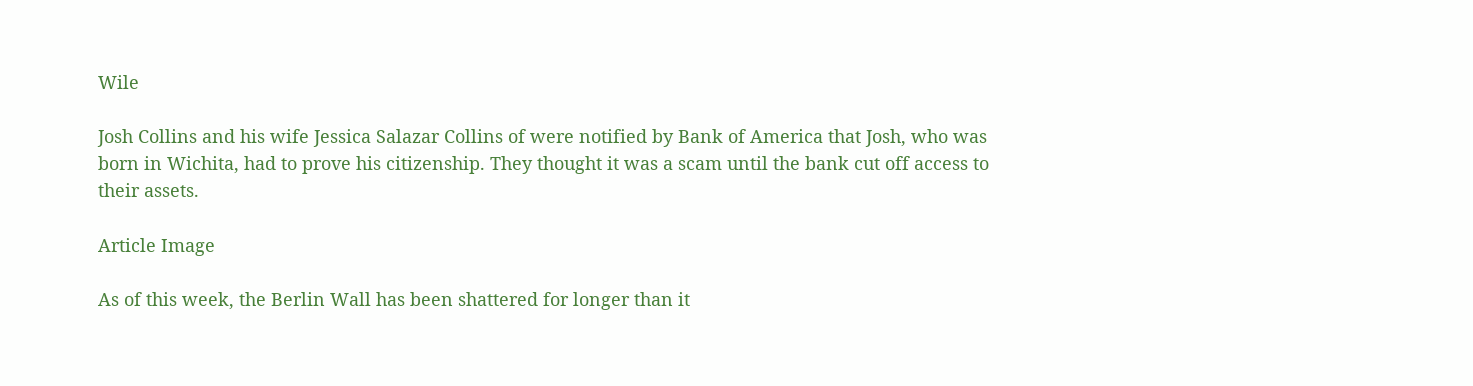Wile

Josh Collins and his wife Jessica Salazar Collins of were notified by Bank of America that Josh, who was born in Wichita, had to prove his citizenship. They thought it was a scam until the bank cut off access to their assets.

Article Image

As of this week, the Berlin Wall has been shattered for longer than it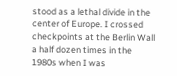stood as a lethal divide in the center of Europe. I crossed checkpoints at the Berlin Wall a half dozen times in the 1980s when I was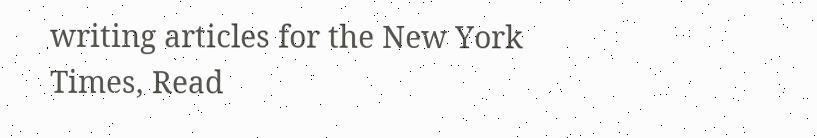writing articles for the New York Times, Read